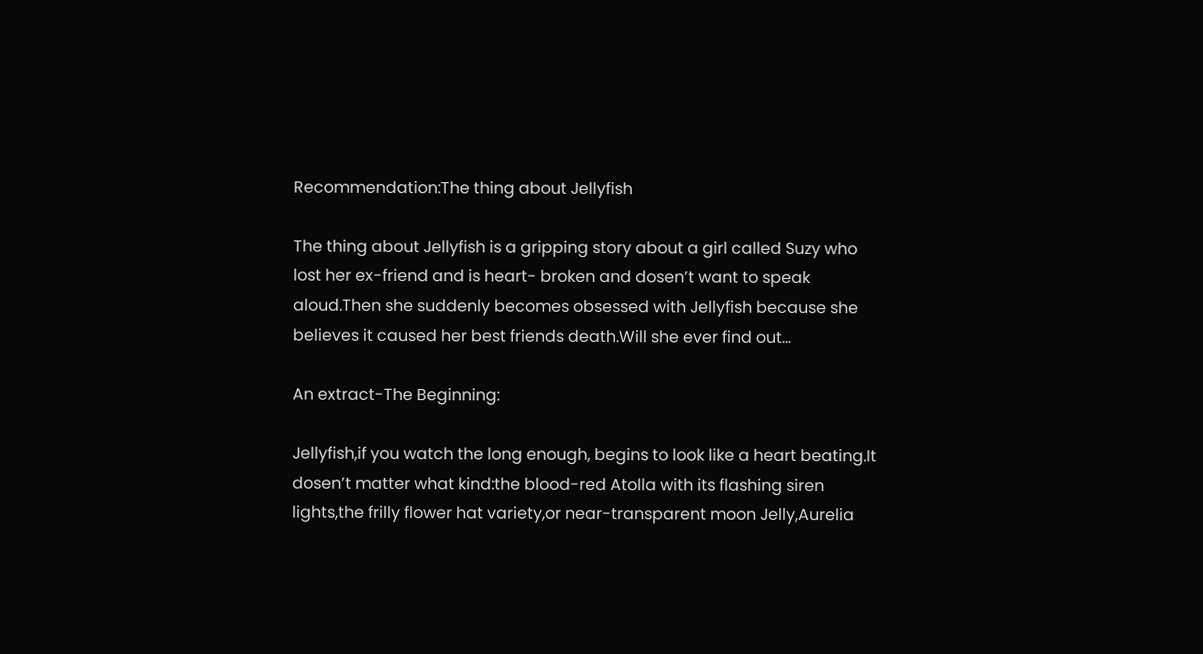Recommendation:The thing about Jellyfish

The thing about Jellyfish is a gripping story about a girl called Suzy who lost her ex-friend and is heart- broken and dosen’t want to speak aloud.Then she suddenly becomes obsessed with Jellyfish because she believes it caused her best friends death.Will she ever find out…

An extract-The Beginning:

Jellyfish,if you watch the long enough, begins to look like a heart beating.It dosen’t matter what kind:the blood-red Atolla with its flashing siren lights,the frilly flower hat variety,or near-transparent moon Jelly,Aurelia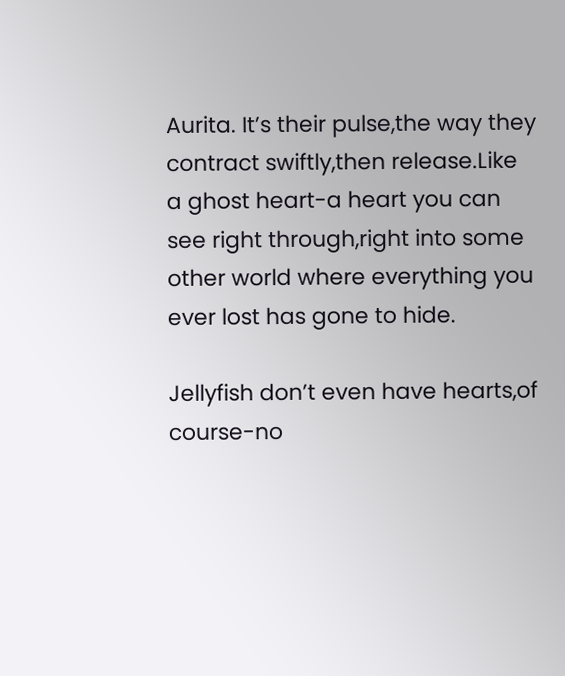Aurita. It’s their pulse,the way they contract swiftly,then release.Like a ghost heart-a heart you can see right through,right into some other world where everything you ever lost has gone to hide.

Jellyfish don’t even have hearts,of course-no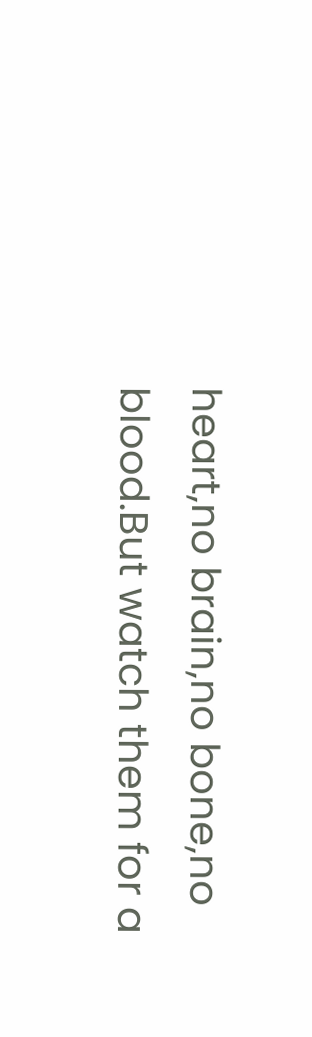heart,no brain,no bone,no blood.But watch them for a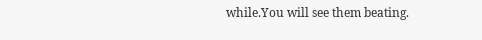while.You will see them beating.